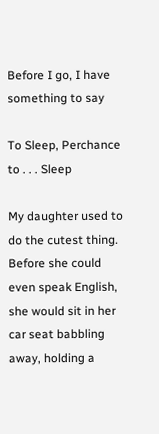Before I go, I have something to say

To Sleep, Perchance to . . . Sleep

My daughter used to do the cutest thing. Before she could even speak English, she would sit in her car seat babbling away, holding a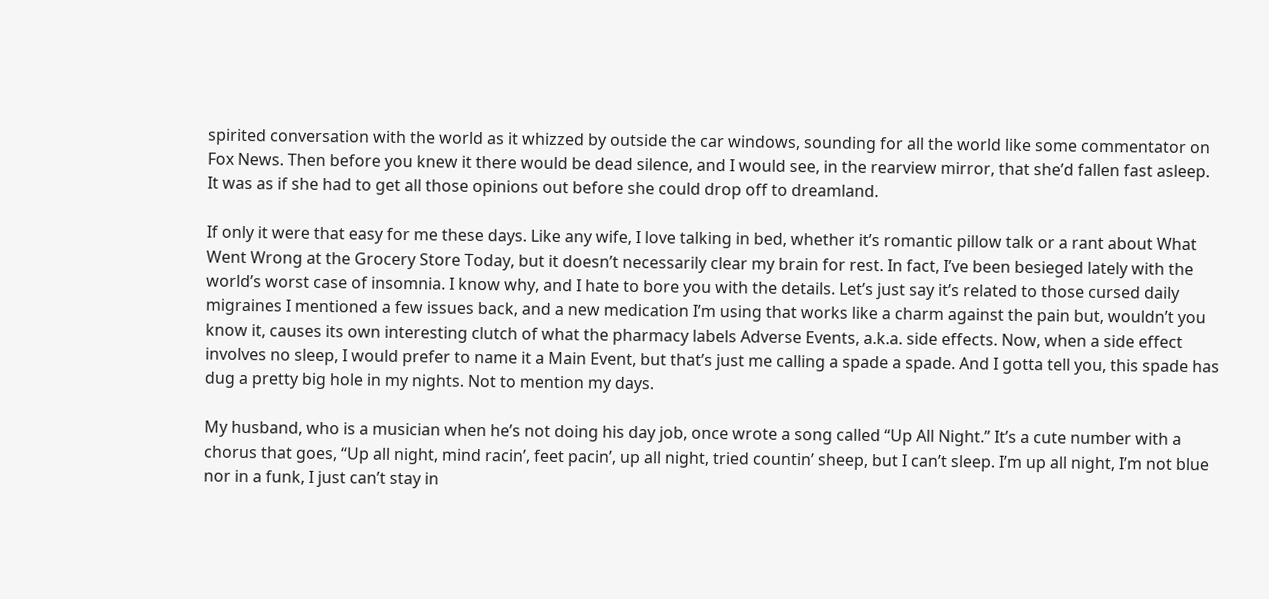spirited conversation with the world as it whizzed by outside the car windows, sounding for all the world like some commentator on Fox News. Then before you knew it there would be dead silence, and I would see, in the rearview mirror, that she’d fallen fast asleep. It was as if she had to get all those opinions out before she could drop off to dreamland.

If only it were that easy for me these days. Like any wife, I love talking in bed, whether it’s romantic pillow talk or a rant about What Went Wrong at the Grocery Store Today, but it doesn’t necessarily clear my brain for rest. In fact, I’ve been besieged lately with the world’s worst case of insomnia. I know why, and I hate to bore you with the details. Let’s just say it’s related to those cursed daily migraines I mentioned a few issues back, and a new medication I’m using that works like a charm against the pain but, wouldn’t you know it, causes its own interesting clutch of what the pharmacy labels Adverse Events, a.k.a. side effects. Now, when a side effect involves no sleep, I would prefer to name it a Main Event, but that’s just me calling a spade a spade. And I gotta tell you, this spade has dug a pretty big hole in my nights. Not to mention my days.

My husband, who is a musician when he’s not doing his day job, once wrote a song called “Up All Night.” It’s a cute number with a chorus that goes, “Up all night, mind racin’, feet pacin’, up all night, tried countin’ sheep, but I can’t sleep. I’m up all night, I’m not blue nor in a funk, I just can’t stay in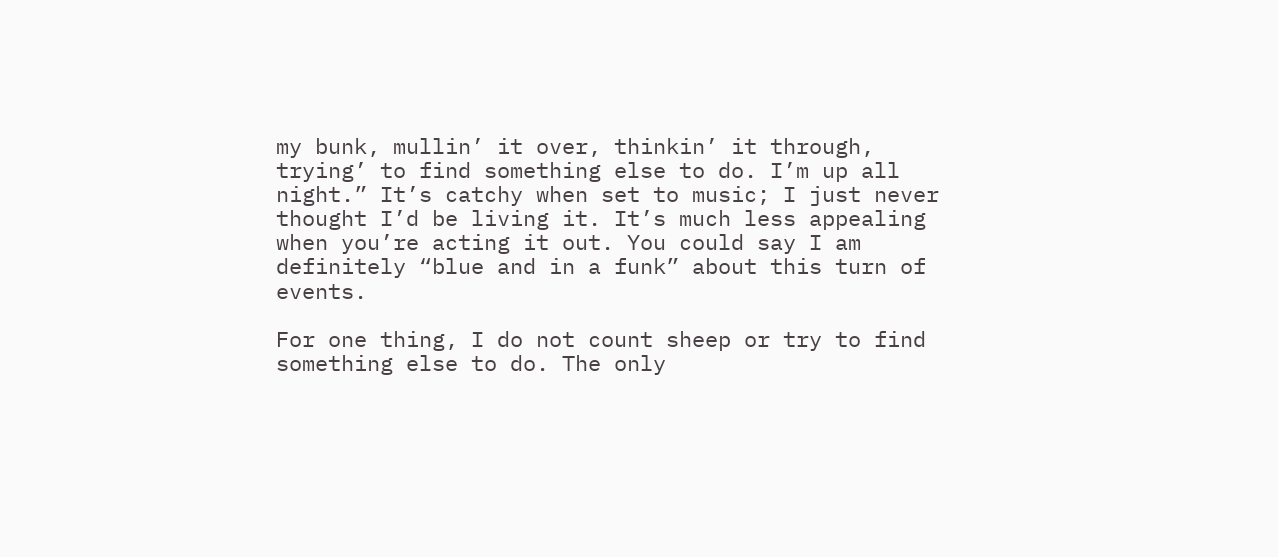my bunk, mullin’ it over, thinkin’ it through, trying’ to find something else to do. I’m up all night.” It’s catchy when set to music; I just never thought I’d be living it. It’s much less appealing when you’re acting it out. You could say I am definitely “blue and in a funk” about this turn of events.

For one thing, I do not count sheep or try to find something else to do. The only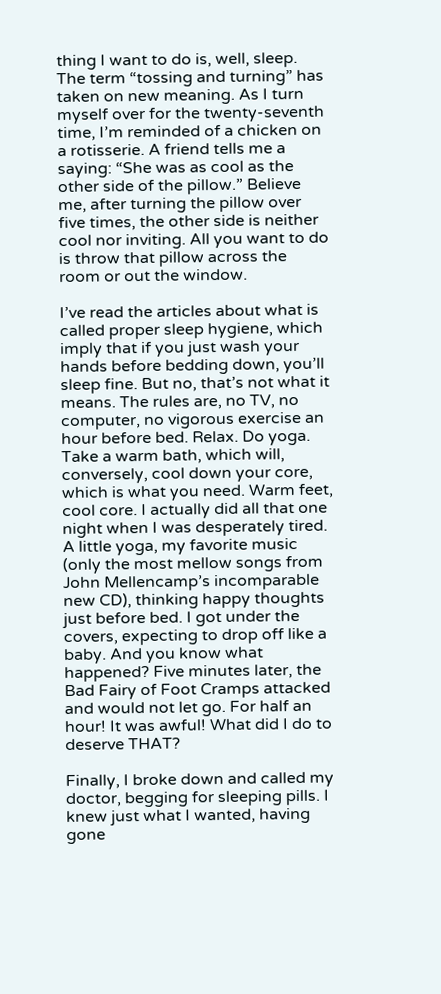thing I want to do is, well, sleep. The term “tossing and turning” has taken on new meaning. As I turn myself over for the twenty-seventh time, I’m reminded of a chicken on a rotisserie. A friend tells me a saying: “She was as cool as the other side of the pillow.” Believe me, after turning the pillow over five times, the other side is neither cool nor inviting. All you want to do is throw that pillow across the room or out the window.

I’ve read the articles about what is called proper sleep hygiene, which imply that if you just wash your hands before bedding down, you’ll sleep fine. But no, that’s not what it means. The rules are, no TV, no computer, no vigorous exercise an hour before bed. Relax. Do yoga. Take a warm bath, which will, conversely, cool down your core, which is what you need. Warm feet, cool core. I actually did all that one night when I was desperately tired. A little yoga, my favorite music (only the most mellow songs from John Mellencamp’s incomparable new CD), thinking happy thoughts just before bed. I got under the covers, expecting to drop off like a baby. And you know what happened? Five minutes later, the Bad Fairy of Foot Cramps attacked and would not let go. For half an hour! It was awful! What did I do to deserve THAT?

Finally, I broke down and called my doctor, begging for sleeping pills. I knew just what I wanted, having gone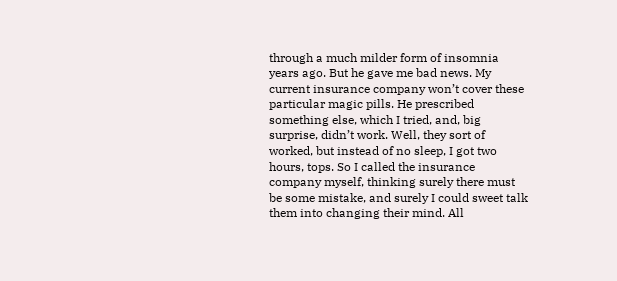through a much milder form of insomnia years ago. But he gave me bad news. My current insurance company won’t cover these particular magic pills. He prescribed something else, which I tried, and, big surprise, didn’t work. Well, they sort of worked, but instead of no sleep, I got two hours, tops. So I called the insurance company myself, thinking surely there must be some mistake, and surely I could sweet talk them into changing their mind. All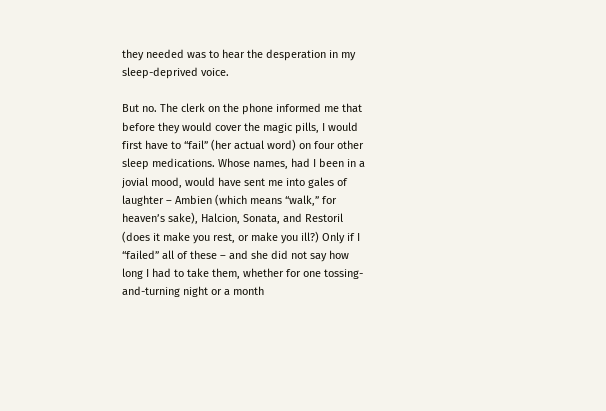they needed was to hear the desperation in my sleep-deprived voice.

But no. The clerk on the phone informed me that before they would cover the magic pills, I would first have to “fail” (her actual word) on four other sleep medications. Whose names, had I been in a jovial mood, would have sent me into gales of laughter – Ambien (which means “walk,” for heaven’s sake), Halcion, Sonata, and Restoril (does it make you rest, or make you ill?) Only if I “failed” all of these – and she did not say how long I had to take them, whether for one tossing-and-turning night or a month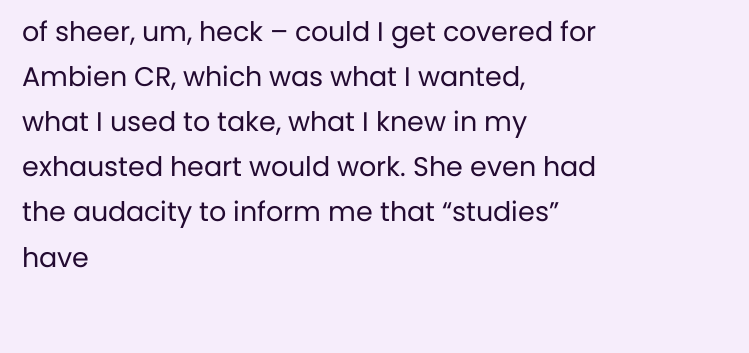of sheer, um, heck – could I get covered for Ambien CR, which was what I wanted, what I used to take, what I knew in my exhausted heart would work. She even had the audacity to inform me that “studies” have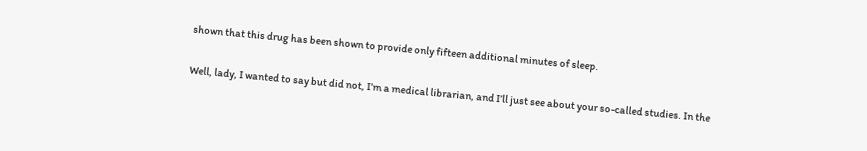shown that this drug has been shown to provide only fifteen additional minutes of sleep.

Well, lady, I wanted to say but did not, I’m a medical librarian, and I’ll just see about your so-called studies. In the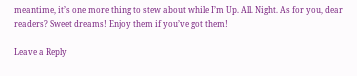meantime, it’s one more thing to stew about while I’m Up. All. Night. As for you, dear readers? Sweet dreams! Enjoy them if you’ve got them!

Leave a Reply